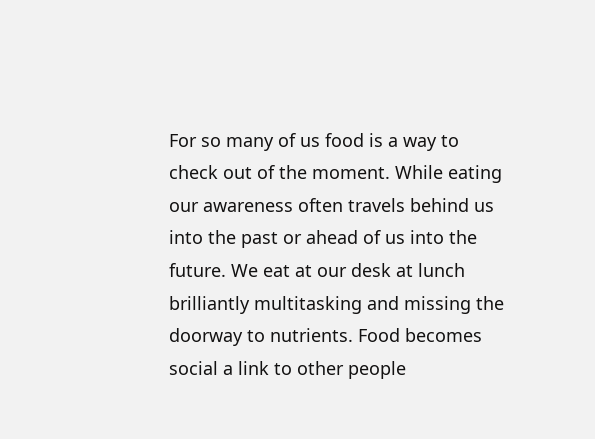For so many of us food is a way to check out of the moment. While eating our awareness often travels behind us into the past or ahead of us into the future. We eat at our desk at lunch brilliantly multitasking and missing the doorway to nutrients. Food becomes social a link to other people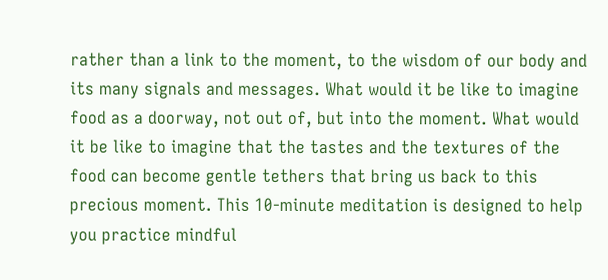rather than a link to the moment, to the wisdom of our body and its many signals and messages. What would it be like to imagine food as a doorway, not out of, but into the moment. What would it be like to imagine that the tastes and the textures of the food can become gentle tethers that bring us back to this precious moment. This 10-minute meditation is designed to help you practice mindful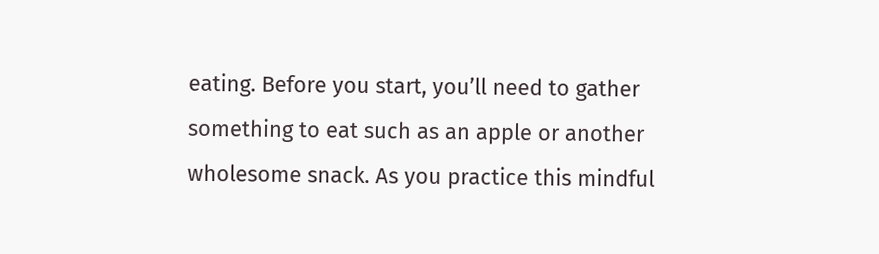eating. Before you start, you’ll need to gather something to eat such as an apple or another wholesome snack. As you practice this mindful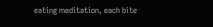eating meditation, each bite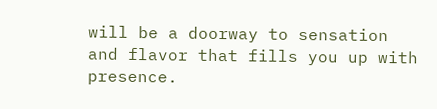will be a doorway to sensation and flavor that fills you up with presence.